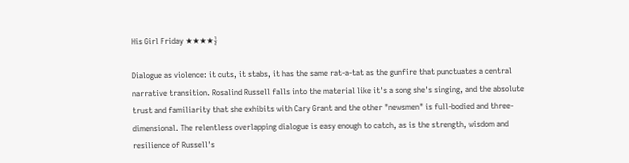His Girl Friday ★★★★½

Dialogue as violence: it cuts, it stabs, it has the same rat-a-tat as the gunfire that punctuates a central narrative transition. Rosalind Russell falls into the material like it's a song she's singing, and the absolute trust and familiarity that she exhibits with Cary Grant and the other "newsmen" is full-bodied and three-dimensional. The relentless overlapping dialogue is easy enough to catch, as is the strength, wisdom and resilience of Russell's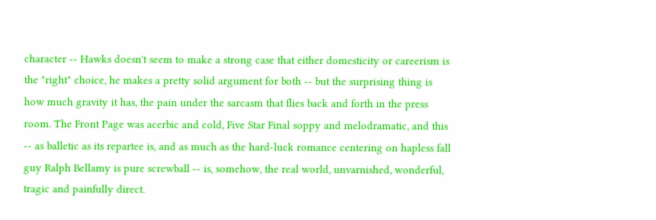character -- Hawks doesn't seem to make a strong case that either domesticity or careerism is the "right" choice, he makes a pretty solid argument for both -- but the surprising thing is how much gravity it has, the pain under the sarcasm that flies back and forth in the press room. The Front Page was acerbic and cold, Five Star Final soppy and melodramatic, and this -- as balletic as its repartee is, and as much as the hard-luck romance centering on hapless fall guy Ralph Bellamy is pure screwball -- is, somehow, the real world, unvarnished, wonderful, tragic and painfully direct.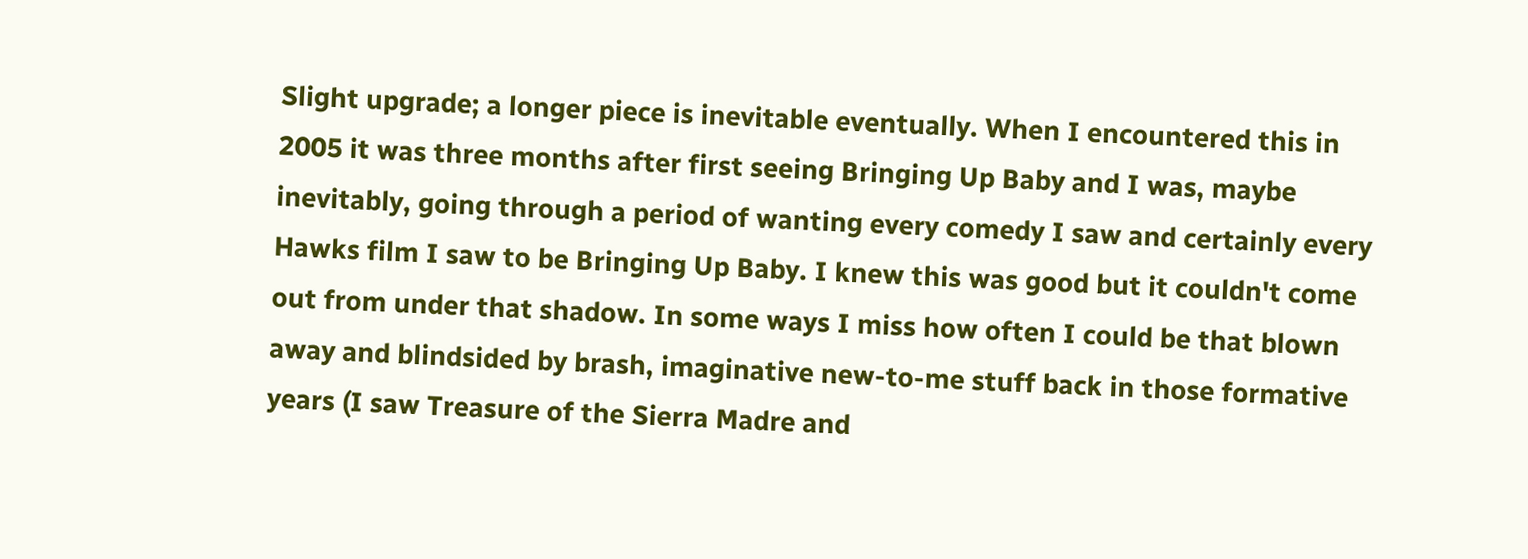Slight upgrade; a longer piece is inevitable eventually. When I encountered this in 2005 it was three months after first seeing Bringing Up Baby and I was, maybe inevitably, going through a period of wanting every comedy I saw and certainly every Hawks film I saw to be Bringing Up Baby. I knew this was good but it couldn't come out from under that shadow. In some ways I miss how often I could be that blown away and blindsided by brash, imaginative new-to-me stuff back in those formative years (I saw Treasure of the Sierra Madre and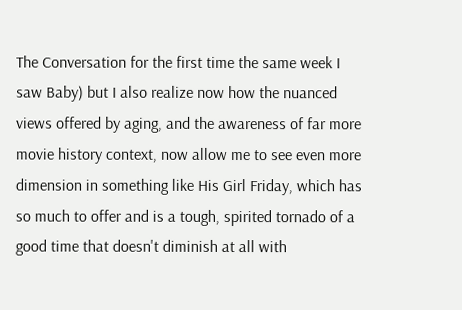The Conversation for the first time the same week I saw Baby) but I also realize now how the nuanced views offered by aging, and the awareness of far more movie history context, now allow me to see even more dimension in something like His Girl Friday, which has so much to offer and is a tough, spirited tornado of a good time that doesn't diminish at all with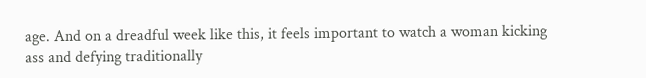age. And on a dreadful week like this, it feels important to watch a woman kicking ass and defying traditionally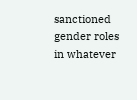sanctioned gender roles in whatever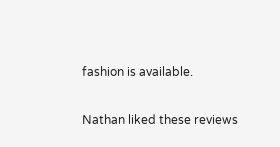fashion is available.

Nathan liked these reviews